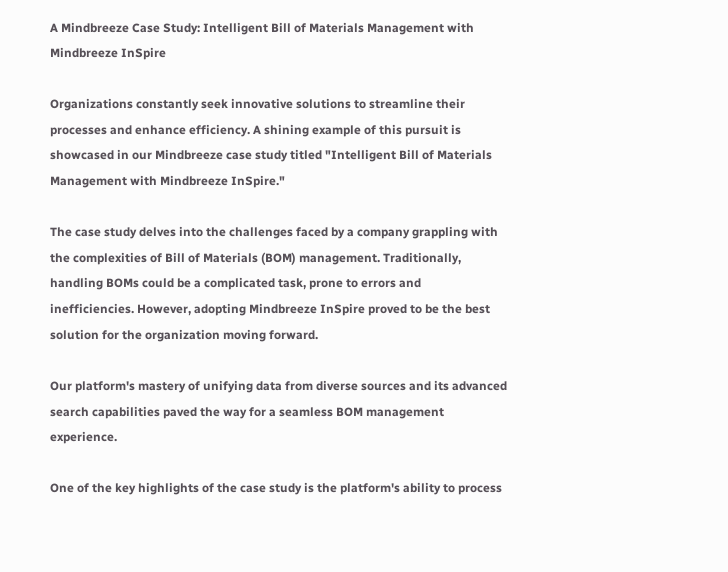A Mindbreeze Case Study: Intelligent Bill of Materials Management with Mindbreeze InSpire

Organizations constantly seek innovative solutions to streamline their processes and enhance efficiency. A shining example of this pursuit is showcased in our Mindbreeze case study titled "Intelligent Bill of Materials Management with Mindbreeze InSpire."

The case study delves into the challenges faced by a company grappling with the complexities of Bill of Materials (BOM) management. Traditionally, handling BOMs could be a complicated task, prone to errors and inefficiencies. However, adopting Mindbreeze InSpire proved to be the best solution for the organization moving forward.

Our platform's mastery of unifying data from diverse sources and its advanced search capabilities paved the way for a seamless BOM management experience.

One of the key highlights of the case study is the platform's ability to process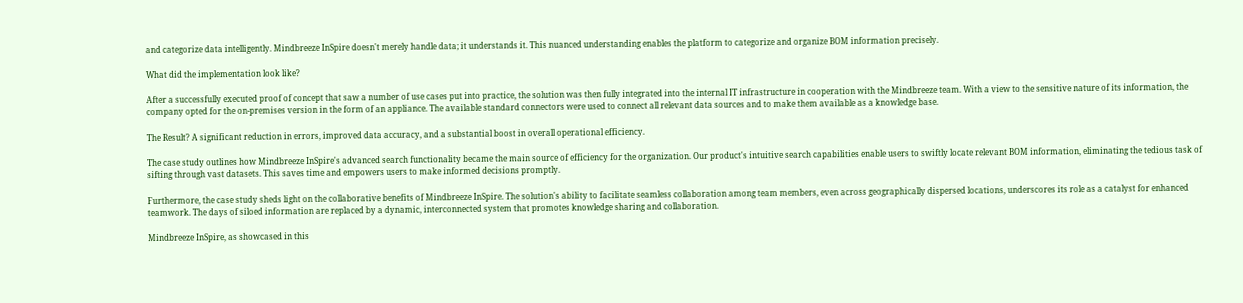and categorize data intelligently. Mindbreeze InSpire doesn't merely handle data; it understands it. This nuanced understanding enables the platform to categorize and organize BOM information precisely.

What did the implementation look like?

After a successfully executed proof of concept that saw a number of use cases put into practice, the solution was then fully integrated into the internal IT infrastructure in cooperation with the Mindbreeze team. With a view to the sensitive nature of its information, the company opted for the on-premises version in the form of an appliance. The available standard connectors were used to connect all relevant data sources and to make them available as a knowledge base.

The Result? A significant reduction in errors, improved data accuracy, and a substantial boost in overall operational efficiency.

The case study outlines how Mindbreeze InSpire's advanced search functionality became the main source of efficiency for the organization. Our product's intuitive search capabilities enable users to swiftly locate relevant BOM information, eliminating the tedious task of sifting through vast datasets. This saves time and empowers users to make informed decisions promptly.

Furthermore, the case study sheds light on the collaborative benefits of Mindbreeze InSpire. The solution's ability to facilitate seamless collaboration among team members, even across geographically dispersed locations, underscores its role as a catalyst for enhanced teamwork. The days of siloed information are replaced by a dynamic, interconnected system that promotes knowledge sharing and collaboration.

Mindbreeze InSpire, as showcased in this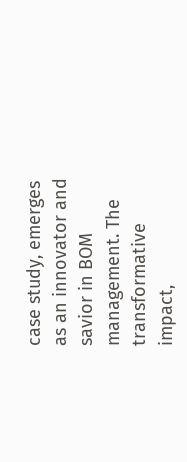case study, emerges as an innovator and savior in BOM management. The transformative impact,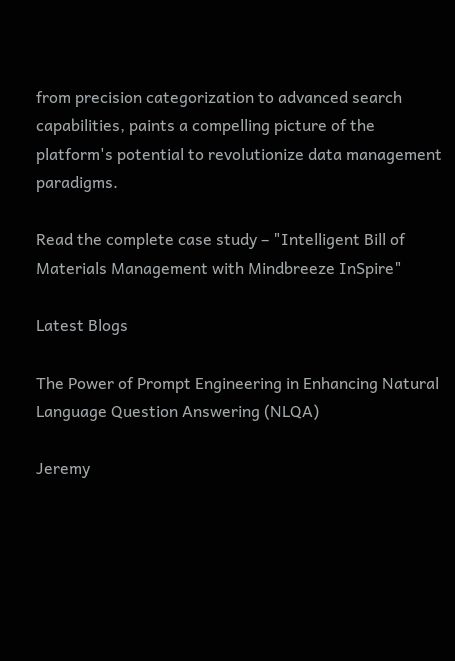from precision categorization to advanced search capabilities, paints a compelling picture of the platform's potential to revolutionize data management paradigms.

Read the complete case study – "Intelligent Bill of Materials Management with Mindbreeze InSpire"

Latest Blogs

The Power of Prompt Engineering in Enhancing Natural Language Question Answering (NLQA)

Jeremy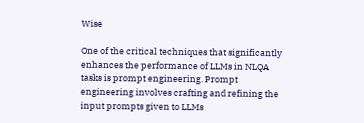Wise

One of the critical techniques that significantly enhances the performance of LLMs in NLQA tasks is prompt engineering. Prompt engineering involves crafting and refining the input prompts given to LLMs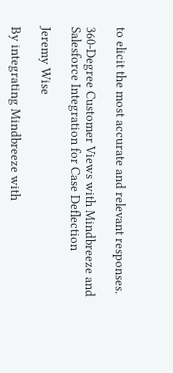to elicit the most accurate and relevant responses.

360-Degree Customer Views with Mindbreeze and Salesforce Integration for Case Deflection

Jeremy Wise

By integrating Mindbreeze with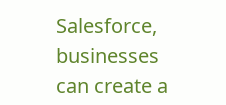Salesforce, businesses can create a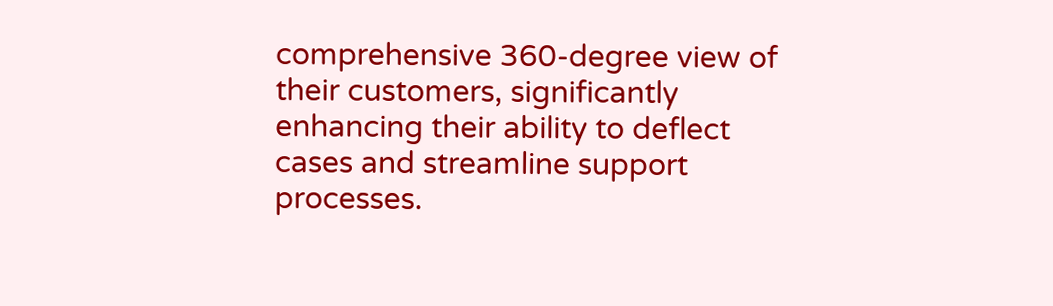comprehensive 360-degree view of their customers, significantly enhancing their ability to deflect cases and streamline support processes.